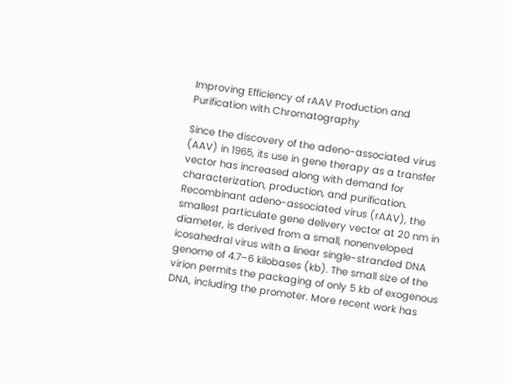Improving Efficiency of rAAV Production and Purification with Chromatography

Since the discovery of the adeno-associated virus (AAV) in 1965, its use in gene therapy as a transfer vector has increased along with demand for characterization, production, and purification. Recombinant adeno-associated virus (rAAV), the smallest particulate gene delivery vector at 20 nm in diameter, is derived from a small, nonenveloped icosahedral virus with a linear single-stranded DNA genome of 4.7–6 kilobases (kb). The small size of the virion permits the packaging of only 5 kb of exogenous DNA, including the promoter. More recent work has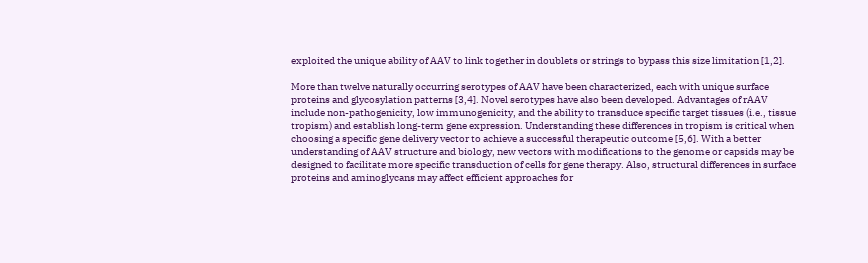exploited the unique ability of AAV to link together in doublets or strings to bypass this size limitation [1,2].

More than twelve naturally occurring serotypes of AAV have been characterized, each with unique surface proteins and glycosylation patterns [3,4]. Novel serotypes have also been developed. Advantages of rAAV include non-pathogenicity, low immunogenicity, and the ability to transduce specific target tissues (i.e., tissue tropism) and establish long-term gene expression. Understanding these differences in tropism is critical when choosing a specific gene delivery vector to achieve a successful therapeutic outcome [5,6]. With a better understanding of AAV structure and biology, new vectors with modifications to the genome or capsids may be designed to facilitate more specific transduction of cells for gene therapy. Also, structural differences in surface proteins and aminoglycans may affect efficient approaches for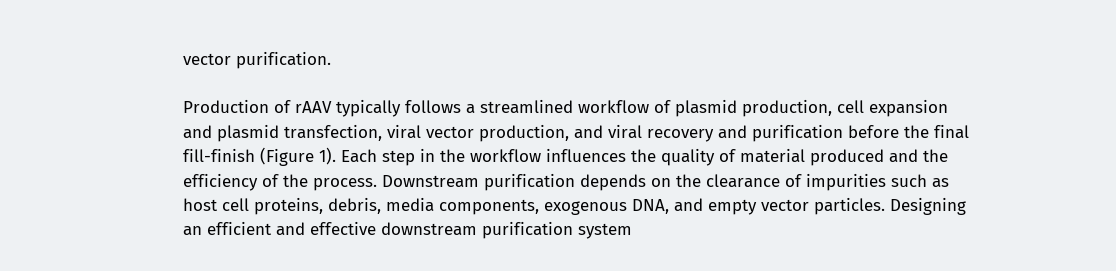vector purification.

Production of rAAV typically follows a streamlined workflow of plasmid production, cell expansion and plasmid transfection, viral vector production, and viral recovery and purification before the final fill-finish (Figure 1). Each step in the workflow influences the quality of material produced and the efficiency of the process. Downstream purification depends on the clearance of impurities such as host cell proteins, debris, media components, exogenous DNA, and empty vector particles. Designing an efficient and effective downstream purification system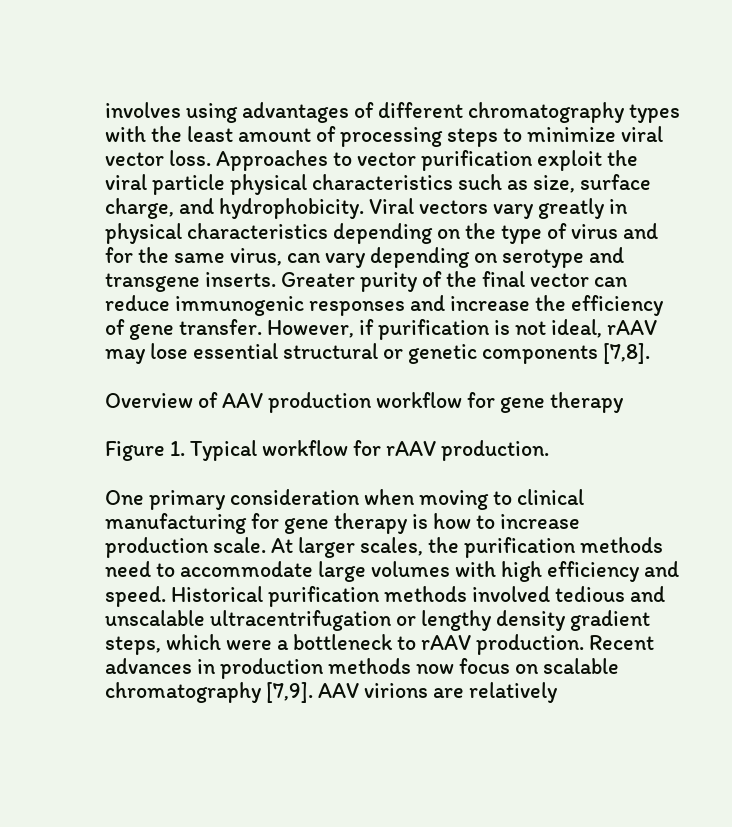involves using advantages of different chromatography types with the least amount of processing steps to minimize viral vector loss. Approaches to vector purification exploit the viral particle physical characteristics such as size, surface charge, and hydrophobicity. Viral vectors vary greatly in physical characteristics depending on the type of virus and for the same virus, can vary depending on serotype and transgene inserts. Greater purity of the final vector can reduce immunogenic responses and increase the efficiency of gene transfer. However, if purification is not ideal, rAAV may lose essential structural or genetic components [7,8].

Overview of AAV production workflow for gene therapy

Figure 1. Typical workflow for rAAV production.

One primary consideration when moving to clinical manufacturing for gene therapy is how to increase production scale. At larger scales, the purification methods need to accommodate large volumes with high efficiency and speed. Historical purification methods involved tedious and unscalable ultracentrifugation or lengthy density gradient steps, which were a bottleneck to rAAV production. Recent advances in production methods now focus on scalable chromatography [7,9]. AAV virions are relatively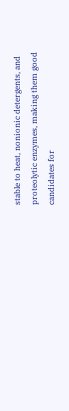stable to heat, nonionic detergents, and proteolytic enzymes, making them good candidates for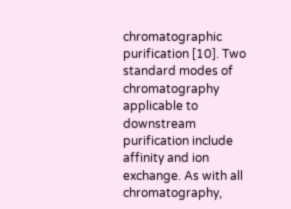chromatographic purification [10]. Two standard modes of chromatography applicable to downstream purification include affinity and ion exchange. As with all chromatography,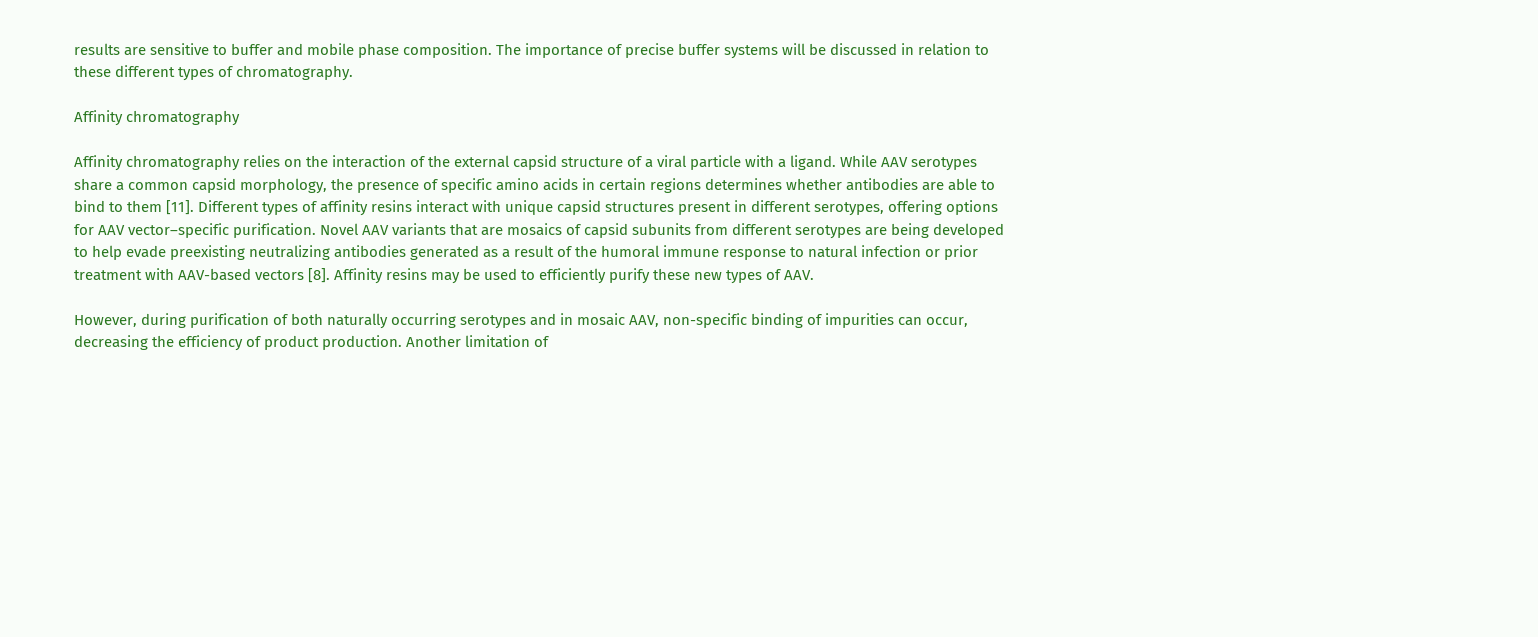results are sensitive to buffer and mobile phase composition. The importance of precise buffer systems will be discussed in relation to these different types of chromatography.

Affinity chromatography

Affinity chromatography relies on the interaction of the external capsid structure of a viral particle with a ligand. While AAV serotypes share a common capsid morphology, the presence of specific amino acids in certain regions determines whether antibodies are able to bind to them [11]. Different types of affinity resins interact with unique capsid structures present in different serotypes, offering options for AAV vector–specific purification. Novel AAV variants that are mosaics of capsid subunits from different serotypes are being developed to help evade preexisting neutralizing antibodies generated as a result of the humoral immune response to natural infection or prior treatment with AAV-based vectors [8]. Affinity resins may be used to efficiently purify these new types of AAV.

However, during purification of both naturally occurring serotypes and in mosaic AAV, non-specific binding of impurities can occur, decreasing the efficiency of product production. Another limitation of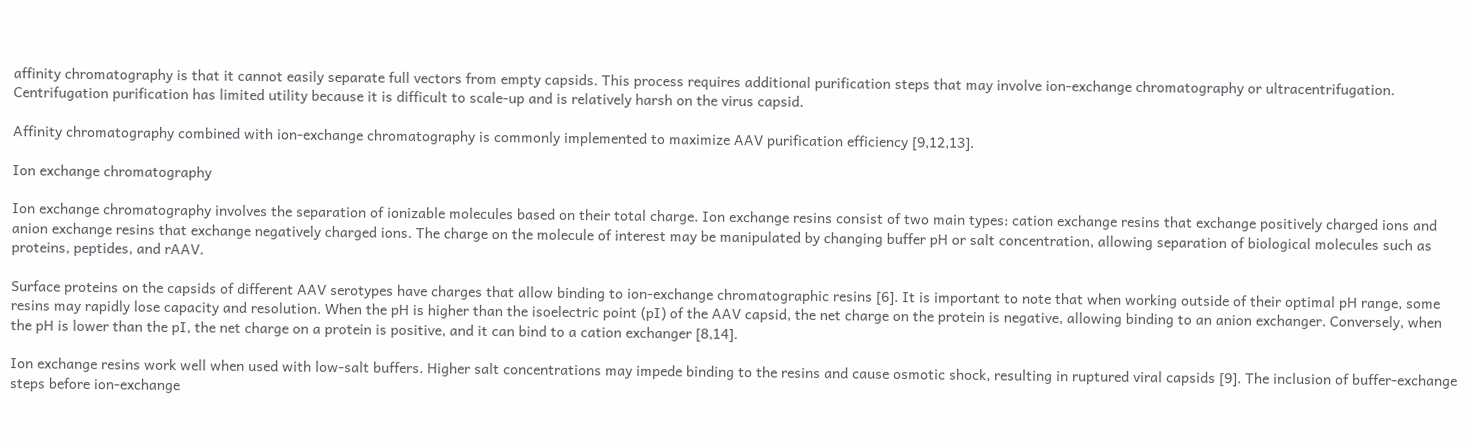affinity chromatography is that it cannot easily separate full vectors from empty capsids. This process requires additional purification steps that may involve ion-exchange chromatography or ultracentrifugation. Centrifugation purification has limited utility because it is difficult to scale-up and is relatively harsh on the virus capsid.

Affinity chromatography combined with ion-exchange chromatography is commonly implemented to maximize AAV purification efficiency [9,12,13].

Ion exchange chromatography

Ion exchange chromatography involves the separation of ionizable molecules based on their total charge. Ion exchange resins consist of two main types: cation exchange resins that exchange positively charged ions and anion exchange resins that exchange negatively charged ions. The charge on the molecule of interest may be manipulated by changing buffer pH or salt concentration, allowing separation of biological molecules such as proteins, peptides, and rAAV.

Surface proteins on the capsids of different AAV serotypes have charges that allow binding to ion-exchange chromatographic resins [6]. It is important to note that when working outside of their optimal pH range, some resins may rapidly lose capacity and resolution. When the pH is higher than the isoelectric point (pI) of the AAV capsid, the net charge on the protein is negative, allowing binding to an anion exchanger. Conversely, when the pH is lower than the pI, the net charge on a protein is positive, and it can bind to a cation exchanger [8,14].

Ion exchange resins work well when used with low-salt buffers. Higher salt concentrations may impede binding to the resins and cause osmotic shock, resulting in ruptured viral capsids [9]. The inclusion of buffer-exchange steps before ion-exchange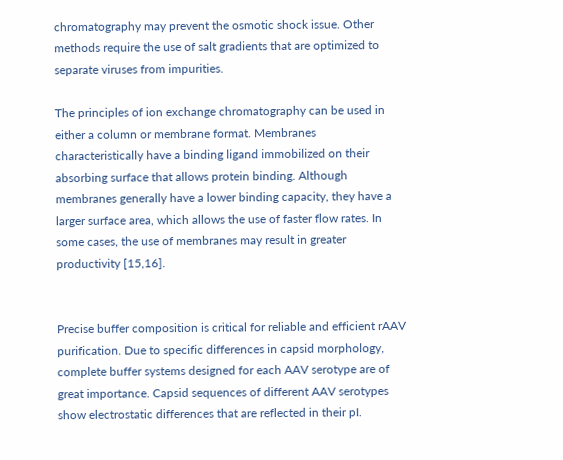chromatography may prevent the osmotic shock issue. Other methods require the use of salt gradients that are optimized to separate viruses from impurities.

The principles of ion exchange chromatography can be used in either a column or membrane format. Membranes characteristically have a binding ligand immobilized on their absorbing surface that allows protein binding. Although membranes generally have a lower binding capacity, they have a larger surface area, which allows the use of faster flow rates. In some cases, the use of membranes may result in greater productivity [15,16].


Precise buffer composition is critical for reliable and efficient rAAV purification. Due to specific differences in capsid morphology, complete buffer systems designed for each AAV serotype are of great importance. Capsid sequences of different AAV serotypes show electrostatic differences that are reflected in their pI.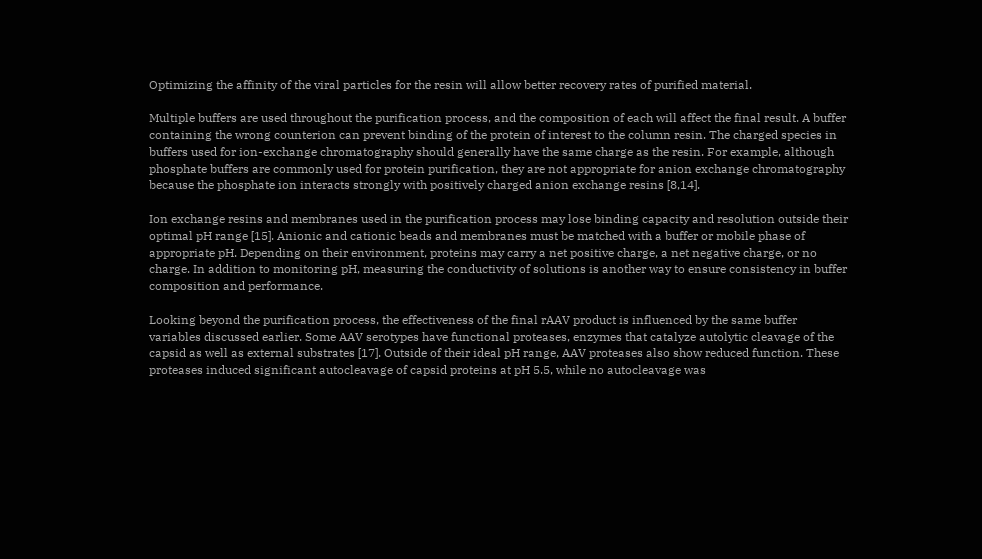Optimizing the affinity of the viral particles for the resin will allow better recovery rates of purified material.

Multiple buffers are used throughout the purification process, and the composition of each will affect the final result. A buffer containing the wrong counterion can prevent binding of the protein of interest to the column resin. The charged species in buffers used for ion-exchange chromatography should generally have the same charge as the resin. For example, although phosphate buffers are commonly used for protein purification, they are not appropriate for anion exchange chromatography because the phosphate ion interacts strongly with positively charged anion exchange resins [8,14].

Ion exchange resins and membranes used in the purification process may lose binding capacity and resolution outside their optimal pH range [15]. Anionic and cationic beads and membranes must be matched with a buffer or mobile phase of appropriate pH. Depending on their environment, proteins may carry a net positive charge, a net negative charge, or no charge. In addition to monitoring pH, measuring the conductivity of solutions is another way to ensure consistency in buffer composition and performance.

Looking beyond the purification process, the effectiveness of the final rAAV product is influenced by the same buffer variables discussed earlier. Some AAV serotypes have functional proteases, enzymes that catalyze autolytic cleavage of the capsid as well as external substrates [17]. Outside of their ideal pH range, AAV proteases also show reduced function. These proteases induced significant autocleavage of capsid proteins at pH 5.5, while no autocleavage was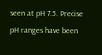seen at pH 7.5. Precise pH ranges have been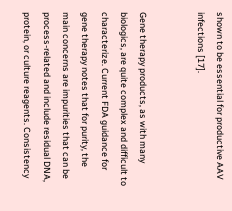shown to be essential for productive AAV infections [17].


Gene therapy products, as with many biologics, are quite complex and difficult to characterize. Current FDA guidance for gene therapy notes that for purity, the main concerns are impurities that can be process-related and include residual DNA, protein, or culture reagents. Consistency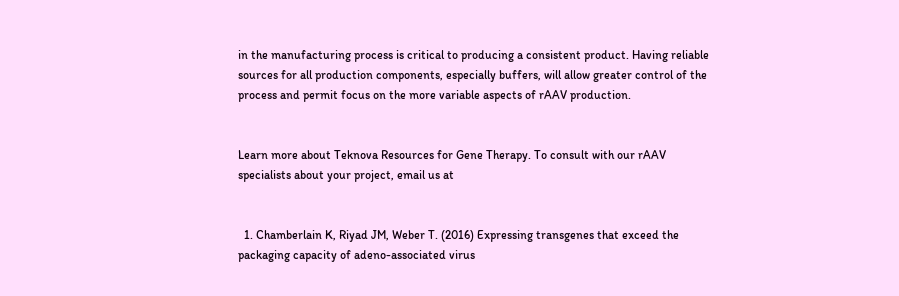in the manufacturing process is critical to producing a consistent product. Having reliable sources for all production components, especially buffers, will allow greater control of the process and permit focus on the more variable aspects of rAAV production.


Learn more about Teknova Resources for Gene Therapy. To consult with our rAAV specialists about your project, email us at


  1. Chamberlain K, Riyad JM, Weber T. (2016) Expressing transgenes that exceed the packaging capacity of adeno-associated virus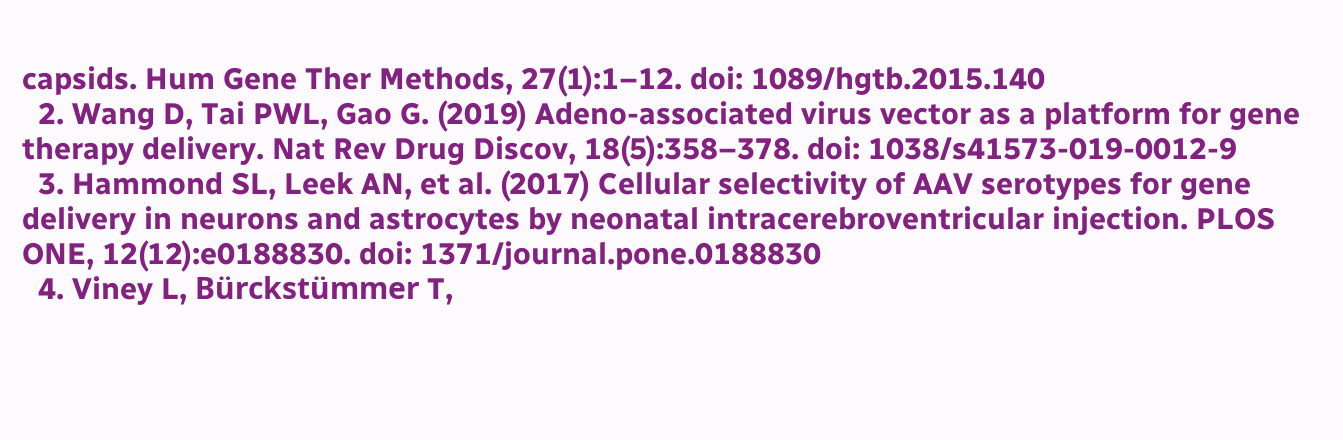capsids. Hum Gene Ther Methods, 27(1):1–12. doi: 1089/hgtb.2015.140
  2. Wang D, Tai PWL, Gao G. (2019) Adeno-associated virus vector as a platform for gene therapy delivery. Nat Rev Drug Discov, 18(5):358–378. doi: 1038/s41573-019-0012-9
  3. Hammond SL, Leek AN, et al. (2017) Cellular selectivity of AAV serotypes for gene delivery in neurons and astrocytes by neonatal intracerebroventricular injection. PLOS ONE, 12(12):e0188830. doi: 1371/journal.pone.0188830
  4. Viney L, Bürckstümmer T,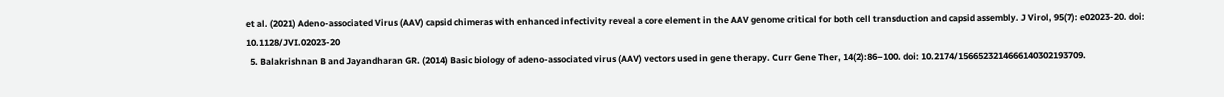et al. (2021) Adeno-associated Virus (AAV) capsid chimeras with enhanced infectivity reveal a core element in the AAV genome critical for both cell transduction and capsid assembly. J Virol, 95(7): e02023-20. doi: 10.1128/JVI.02023-20
  5. Balakrishnan B and Jayandharan GR. (2014) Basic biology of adeno-associated virus (AAV) vectors used in gene therapy. Curr Gene Ther, 14(2):86–100. doi: 10.2174/1566523214666140302193709.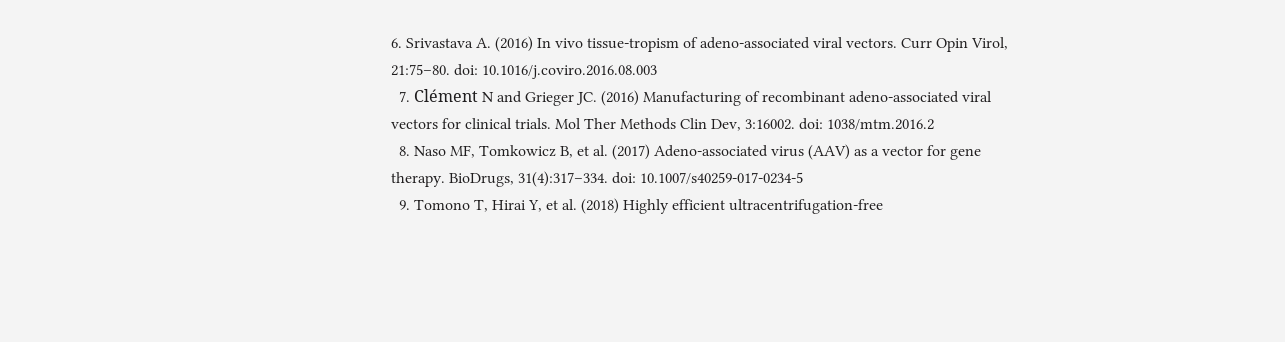6. Srivastava A. (2016) In vivo tissue-tropism of adeno-associated viral vectors. Curr Opin Virol, 21:75–80. doi: 10.1016/j.coviro.2016.08.003
  7. Clément N and Grieger JC. (2016) Manufacturing of recombinant adeno-associated viral vectors for clinical trials. Mol Ther Methods Clin Dev, 3:16002. doi: 1038/mtm.2016.2
  8. Naso MF, Tomkowicz B, et al. (2017) Adeno-associated virus (AAV) as a vector for gene therapy. BioDrugs, 31(4):317–334. doi: 10.1007/s40259-017-0234-5
  9. Tomono T, Hirai Y, et al. (2018) Highly efficient ultracentrifugation-free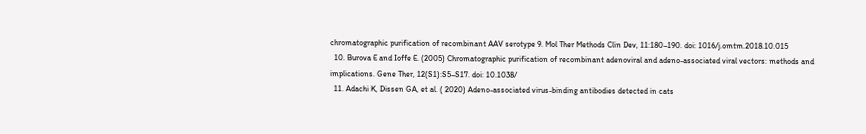chromatographic purification of recombinant AAV serotype 9. Mol Ther Methods Clin Dev, 11:180–190. doi: 1016/j.omtm.2018.10.015
  10. Burova E and Ioffe E. (2005) Chromatographic purification of recombinant adenoviral and adeno-associated viral vectors: methods and implications. Gene Ther, 12(S1):S5–S17. doi: 10.1038/
  11. Adachi K, Dissen GA, et al. ( 2020) Adeno-associated virus-binding antibodies detected in cats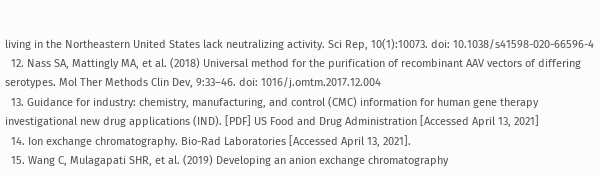living in the Northeastern United States lack neutralizing activity. Sci Rep, 10(1):10073. doi: 10.1038/s41598-020-66596-4
  12. Nass SA, Mattingly MA, et al. (2018) Universal method for the purification of recombinant AAV vectors of differing serotypes. Mol Ther Methods Clin Dev, 9:33–46. doi: 1016/j.omtm.2017.12.004
  13. Guidance for industry: chemistry, manufacturing, and control (CMC) information for human gene therapy investigational new drug applications (IND). [PDF] US Food and Drug Administration [Accessed April 13, 2021]
  14. Ion exchange chromatography. Bio-Rad Laboratories [Accessed April 13, 2021].
  15. Wang C, Mulagapati SHR, et al. (2019) Developing an anion exchange chromatography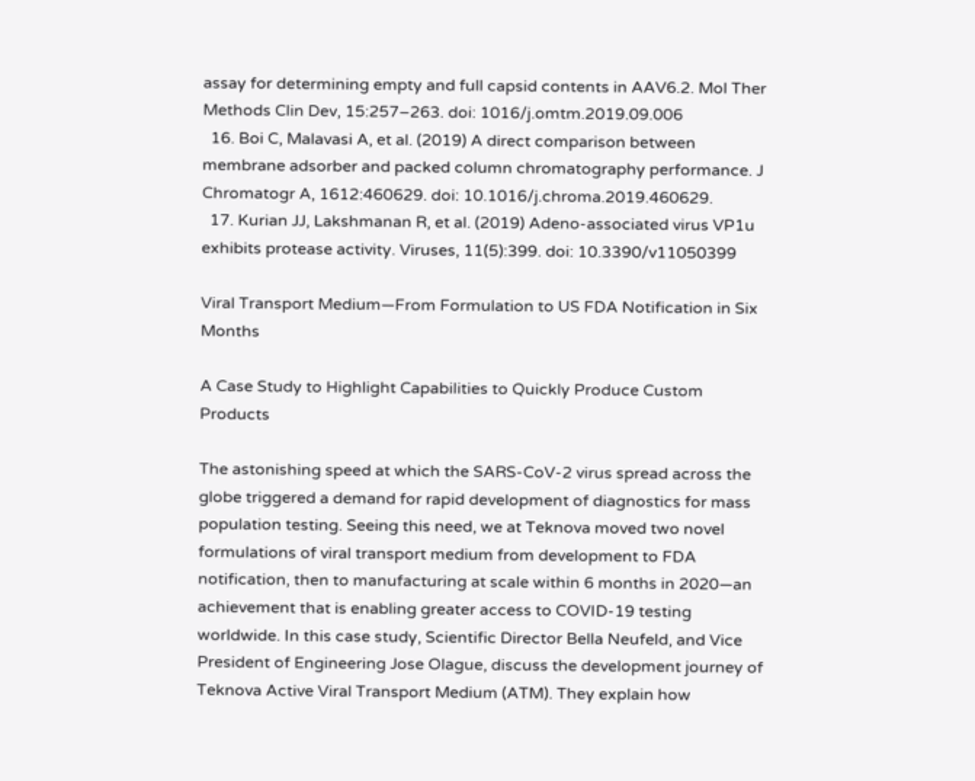assay for determining empty and full capsid contents in AAV6.2. Mol Ther Methods Clin Dev, 15:257–263. doi: 1016/j.omtm.2019.09.006
  16. Boi C, Malavasi A, et al. (2019) A direct comparison between membrane adsorber and packed column chromatography performance. J Chromatogr A, 1612:460629. doi: 10.1016/j.chroma.2019.460629.
  17. Kurian JJ, Lakshmanan R, et al. (2019) Adeno-associated virus VP1u exhibits protease activity. Viruses, 11(5):399. doi: 10.3390/v11050399

Viral Transport Medium—From Formulation to US FDA Notification in Six Months

A Case Study to Highlight Capabilities to Quickly Produce Custom Products

The astonishing speed at which the SARS-CoV-2 virus spread across the globe triggered a demand for rapid development of diagnostics for mass population testing. Seeing this need, we at Teknova moved two novel formulations of viral transport medium from development to FDA notification, then to manufacturing at scale within 6 months in 2020—an achievement that is enabling greater access to COVID-19 testing worldwide. In this case study, Scientific Director Bella Neufeld, and Vice President of Engineering Jose Olague, discuss the development journey of Teknova Active Viral Transport Medium (ATM). They explain how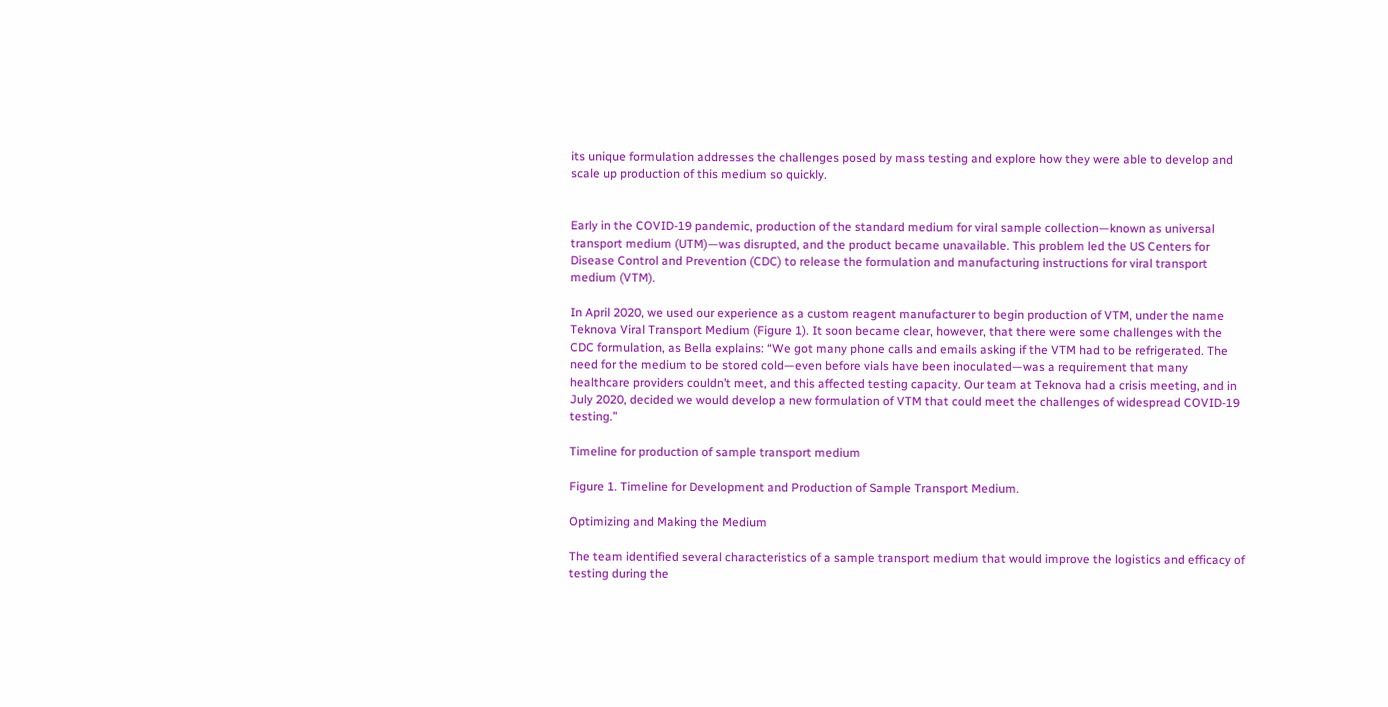its unique formulation addresses the challenges posed by mass testing and explore how they were able to develop and scale up production of this medium so quickly.


Early in the COVID-19 pandemic, production of the standard medium for viral sample collection—known as universal transport medium (UTM)—was disrupted, and the product became unavailable. This problem led the US Centers for Disease Control and Prevention (CDC) to release the formulation and manufacturing instructions for viral transport medium (VTM).

In April 2020, we used our experience as a custom reagent manufacturer to begin production of VTM, under the name Teknova Viral Transport Medium (Figure 1). It soon became clear, however, that there were some challenges with the CDC formulation, as Bella explains: “We got many phone calls and emails asking if the VTM had to be refrigerated. The need for the medium to be stored cold—even before vials have been inoculated—was a requirement that many healthcare providers couldn’t meet, and this affected testing capacity. Our team at Teknova had a crisis meeting, and in July 2020, decided we would develop a new formulation of VTM that could meet the challenges of widespread COVID-19 testing.”

Timeline for production of sample transport medium

Figure 1. Timeline for Development and Production of Sample Transport Medium.

Optimizing and Making the Medium

The team identified several characteristics of a sample transport medium that would improve the logistics and efficacy of testing during the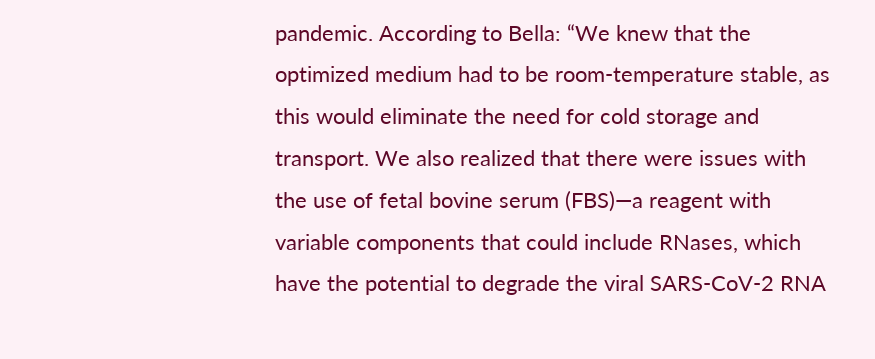pandemic. According to Bella: “We knew that the optimized medium had to be room-temperature stable, as this would eliminate the need for cold storage and transport. We also realized that there were issues with the use of fetal bovine serum (FBS)—a reagent with variable components that could include RNases, which have the potential to degrade the viral SARS-CoV-2 RNA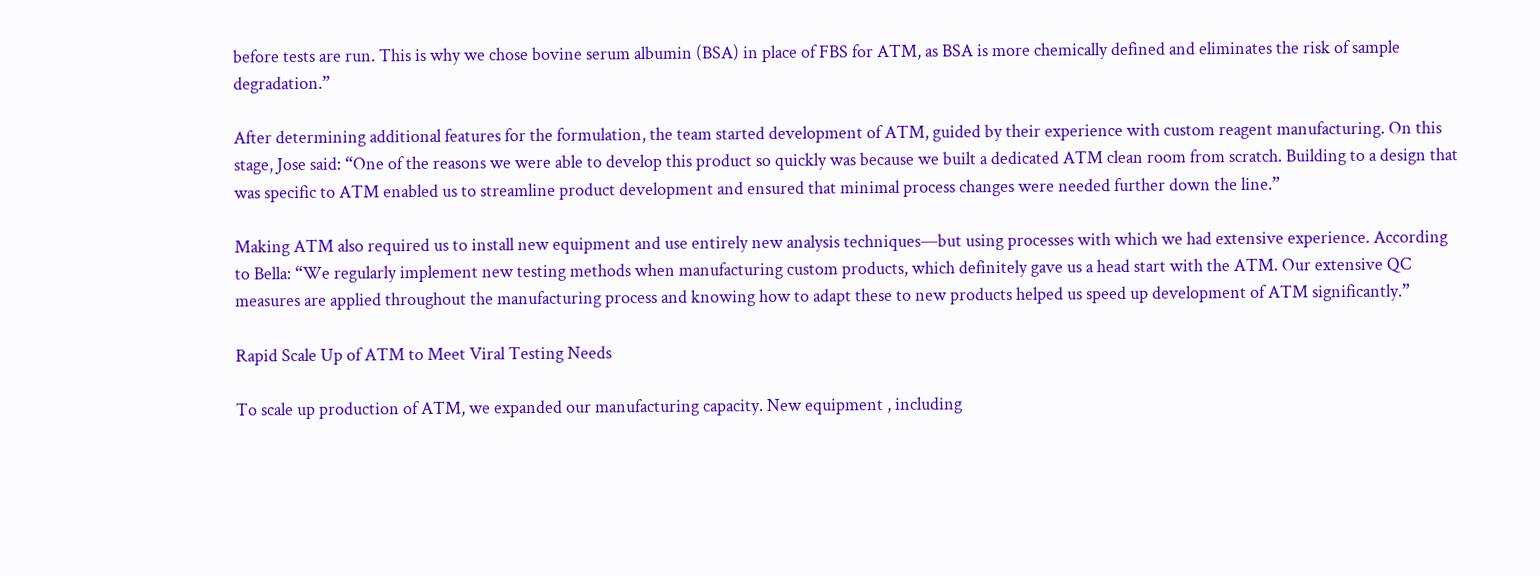before tests are run. This is why we chose bovine serum albumin (BSA) in place of FBS for ATM, as BSA is more chemically defined and eliminates the risk of sample degradation.”

After determining additional features for the formulation, the team started development of ATM, guided by their experience with custom reagent manufacturing. On this stage, Jose said: “One of the reasons we were able to develop this product so quickly was because we built a dedicated ATM clean room from scratch. Building to a design that was specific to ATM enabled us to streamline product development and ensured that minimal process changes were needed further down the line.”

Making ATM also required us to install new equipment and use entirely new analysis techniques—but using processes with which we had extensive experience. According to Bella: “We regularly implement new testing methods when manufacturing custom products, which definitely gave us a head start with the ATM. Our extensive QC measures are applied throughout the manufacturing process and knowing how to adapt these to new products helped us speed up development of ATM significantly.”

Rapid Scale Up of ATM to Meet Viral Testing Needs

To scale up production of ATM, we expanded our manufacturing capacity. New equipment , including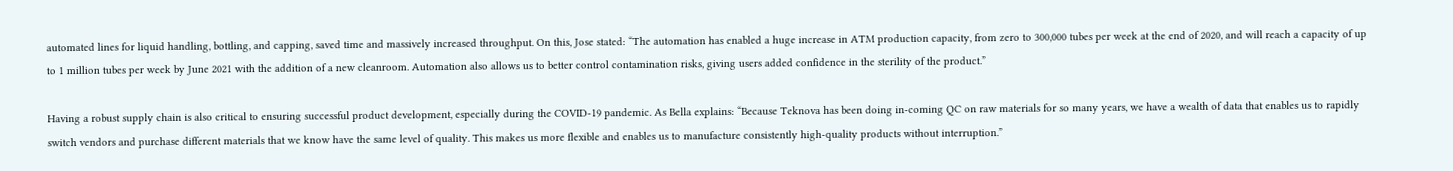automated lines for liquid handling, bottling, and capping, saved time and massively increased throughput. On this, Jose stated: “The automation has enabled a huge increase in ATM production capacity, from zero to 300,000 tubes per week at the end of 2020, and will reach a capacity of up to 1 million tubes per week by June 2021 with the addition of a new cleanroom. Automation also allows us to better control contamination risks, giving users added confidence in the sterility of the product.”

Having a robust supply chain is also critical to ensuring successful product development, especially during the COVID-19 pandemic. As Bella explains: “Because Teknova has been doing in-coming QC on raw materials for so many years, we have a wealth of data that enables us to rapidly switch vendors and purchase different materials that we know have the same level of quality. This makes us more flexible and enables us to manufacture consistently high-quality products without interruption.”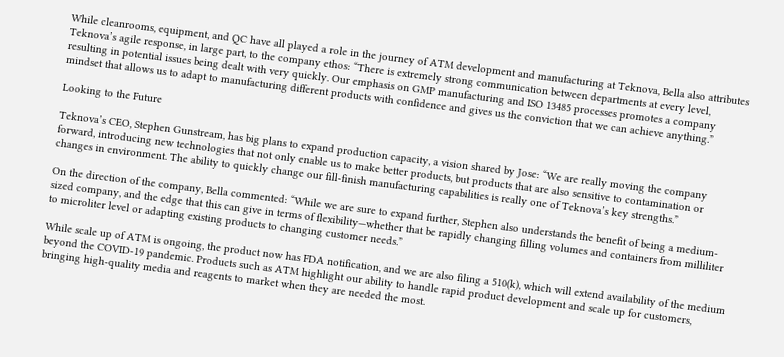While cleanrooms, equipment, and QC have all played a role in the journey of ATM development and manufacturing at Teknova, Bella also attributes Teknova’s agile response, in large part, to the company ethos: “There is extremely strong communication between departments at every level, resulting in potential issues being dealt with very quickly. Our emphasis on GMP manufacturing and ISO 13485 processes promotes a company mindset that allows us to adapt to manufacturing different products with confidence and gives us the conviction that we can achieve anything.”

Looking to the Future

Teknova’s CEO, Stephen Gunstream, has big plans to expand production capacity, a vision shared by Jose: “We are really moving the company forward, introducing new technologies that not only enable us to make better products, but products that are also sensitive to contamination or changes in environment. The ability to quickly change our fill-finish manufacturing capabilities is really one of Teknova’s key strengths.”

On the direction of the company, Bella commented: “While we are sure to expand further, Stephen also understands the benefit of being a medium-sized company, and the edge that this can give in terms of flexibility—whether that be rapidly changing filling volumes and containers from milliliter to microliter level or adapting existing products to changing customer needs.”

While scale up of ATM is ongoing, the product now has FDA notification, and we are also filing a 510(k), which will extend availability of the medium beyond the COVID-19 pandemic. Products such as ATM highlight our ability to handle rapid product development and scale up for customers, bringing high-quality media and reagents to market when they are needed the most.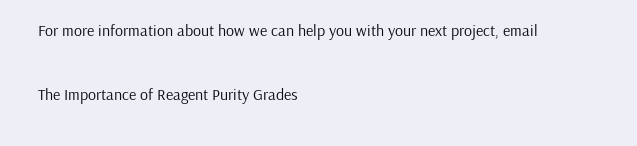For more information about how we can help you with your next project, email

The Importance of Reagent Purity Grades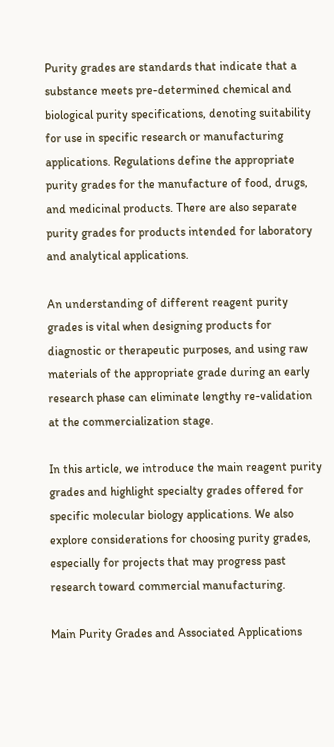Purity grades are standards that indicate that a substance meets pre-determined chemical and biological purity specifications, denoting suitability for use in specific research or manufacturing applications. Regulations define the appropriate purity grades for the manufacture of food, drugs, and medicinal products. There are also separate purity grades for products intended for laboratory and analytical applications.

An understanding of different reagent purity grades is vital when designing products for diagnostic or therapeutic purposes, and using raw materials of the appropriate grade during an early research phase can eliminate lengthy re-validation at the commercialization stage.

In this article, we introduce the main reagent purity grades and highlight specialty grades offered for specific molecular biology applications. We also explore considerations for choosing purity grades, especially for projects that may progress past research toward commercial manufacturing.

Main Purity Grades and Associated Applications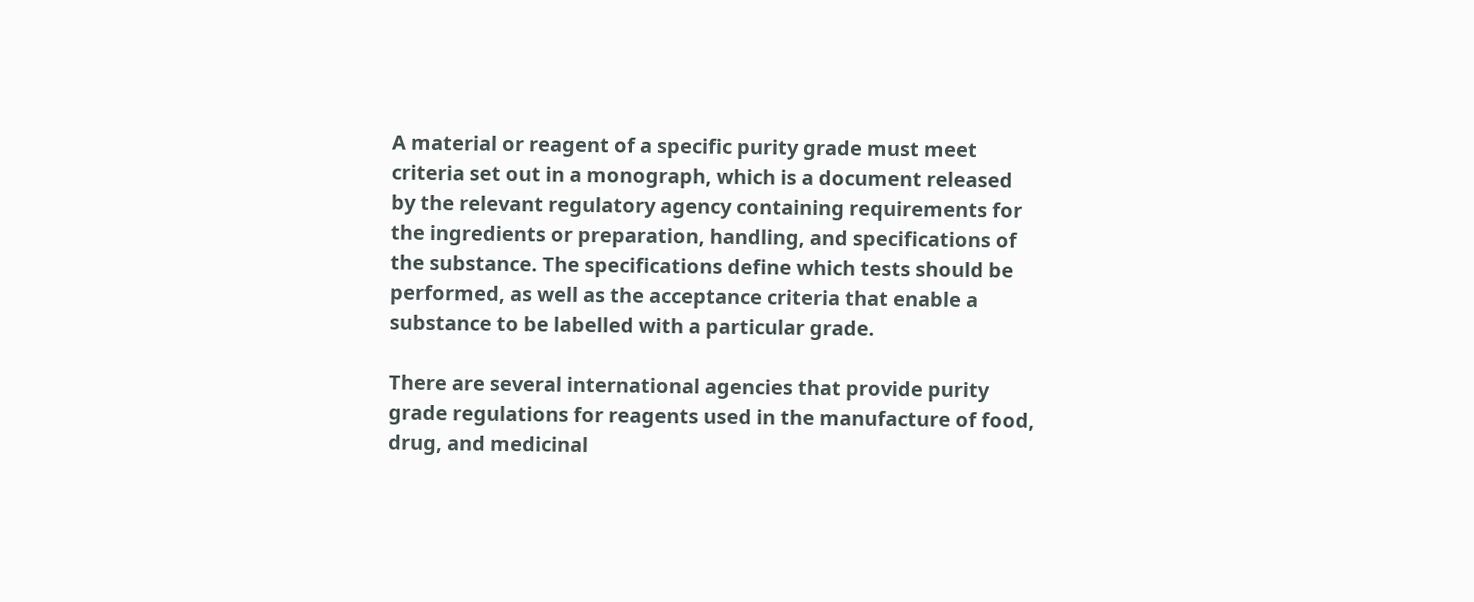A material or reagent of a specific purity grade must meet criteria set out in a monograph, which is a document released by the relevant regulatory agency containing requirements for the ingredients or preparation, handling, and specifications of the substance. The specifications define which tests should be performed, as well as the acceptance criteria that enable a substance to be labelled with a particular grade.

There are several international agencies that provide purity grade regulations for reagents used in the manufacture of food, drug, and medicinal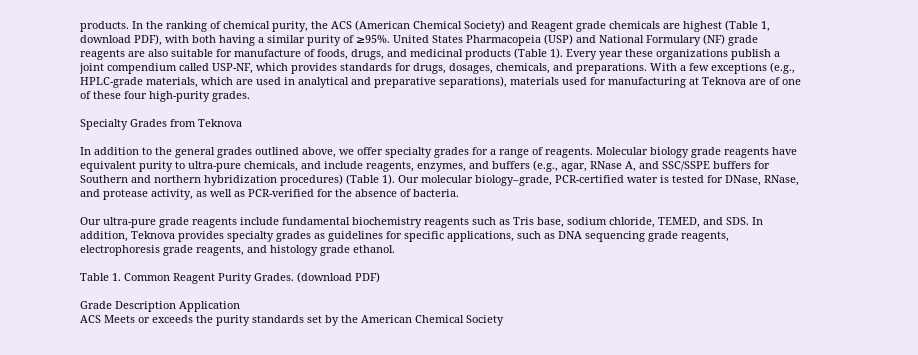products. In the ranking of chemical purity, the ACS (American Chemical Society) and Reagent grade chemicals are highest (Table 1, download PDF), with both having a similar purity of ≥95%. United States Pharmacopeia (USP) and National Formulary (NF) grade reagents are also suitable for manufacture of foods, drugs, and medicinal products (Table 1). Every year these organizations publish a joint compendium called USP-NF, which provides standards for drugs, dosages, chemicals, and preparations. With a few exceptions (e.g., HPLC-grade materials, which are used in analytical and preparative separations), materials used for manufacturing at Teknova are of one of these four high-purity grades.

Specialty Grades from Teknova

In addition to the general grades outlined above, we offer specialty grades for a range of reagents. Molecular biology grade reagents have equivalent purity to ultra-pure chemicals, and include reagents, enzymes, and buffers (e.g., agar, RNase A, and SSC/SSPE buffers for Southern and northern hybridization procedures) (Table 1). Our molecular biology–grade, PCR-certified water is tested for DNase, RNase, and protease activity, as well as PCR-verified for the absence of bacteria.

Our ultra-pure grade reagents include fundamental biochemistry reagents such as Tris base, sodium chloride, TEMED, and SDS. In addition, Teknova provides specialty grades as guidelines for specific applications, such as DNA sequencing grade reagents, electrophoresis grade reagents, and histology grade ethanol.

Table 1. Common Reagent Purity Grades. (download PDF)

Grade Description Application
ACS Meets or exceeds the purity standards set by the American Chemical Society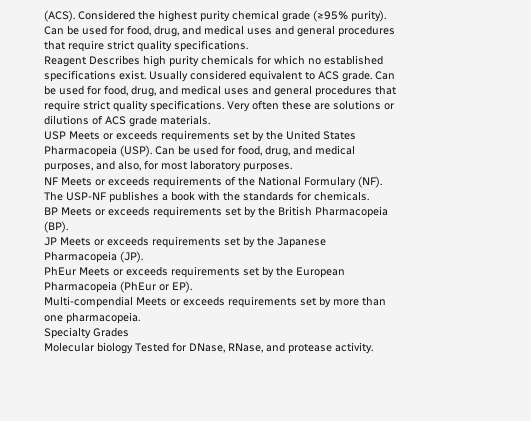(ACS). Considered the highest purity chemical grade (≥95% purity). Can be used for food, drug, and medical uses and general procedures that require strict quality specifications.
Reagent Describes high purity chemicals for which no established specifications exist. Usually considered equivalent to ACS grade. Can be used for food, drug, and medical uses and general procedures that require strict quality specifications. Very often these are solutions or dilutions of ACS grade materials.
USP Meets or exceeds requirements set by the United States Pharmacopeia (USP). Can be used for food, drug, and medical purposes, and also, for most laboratory purposes.
NF Meets or exceeds requirements of the National Formulary (NF). The USP-NF publishes a book with the standards for chemicals.
BP Meets or exceeds requirements set by the British Pharmacopeia (BP).
JP Meets or exceeds requirements set by the Japanese Pharmacopeia (JP).
PhEur Meets or exceeds requirements set by the European Pharmacopeia (PhEur or EP).
Multi-compendial Meets or exceeds requirements set by more than one pharmacopeia.
Specialty Grades
Molecular biology Tested for DNase, RNase, and protease activity.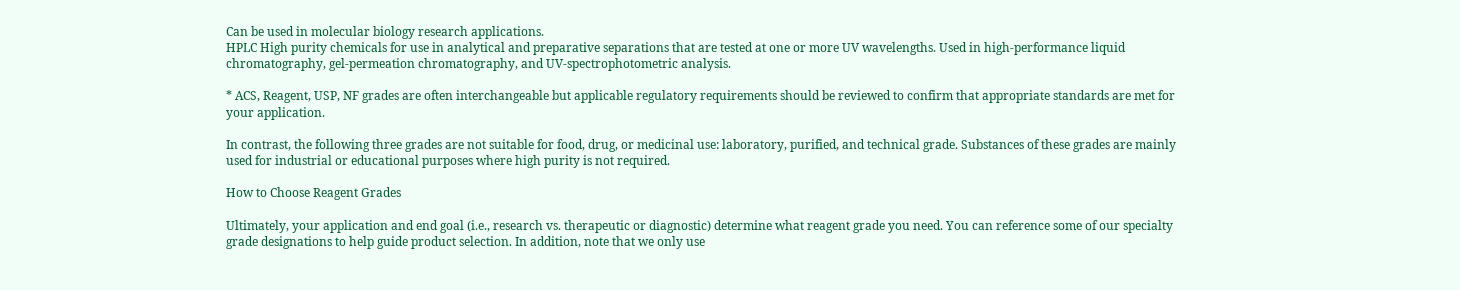Can be used in molecular biology research applications.
HPLC High purity chemicals for use in analytical and preparative separations that are tested at one or more UV wavelengths. Used in high-performance liquid chromatography, gel-permeation chromatography, and UV-spectrophotometric analysis.

* ACS, Reagent, USP, NF grades are often interchangeable but applicable regulatory requirements should be reviewed to confirm that appropriate standards are met for your application.

In contrast, the following three grades are not suitable for food, drug, or medicinal use: laboratory, purified, and technical grade. Substances of these grades are mainly used for industrial or educational purposes where high purity is not required.

How to Choose Reagent Grades

Ultimately, your application and end goal (i.e., research vs. therapeutic or diagnostic) determine what reagent grade you need. You can reference some of our specialty grade designations to help guide product selection. In addition, note that we only use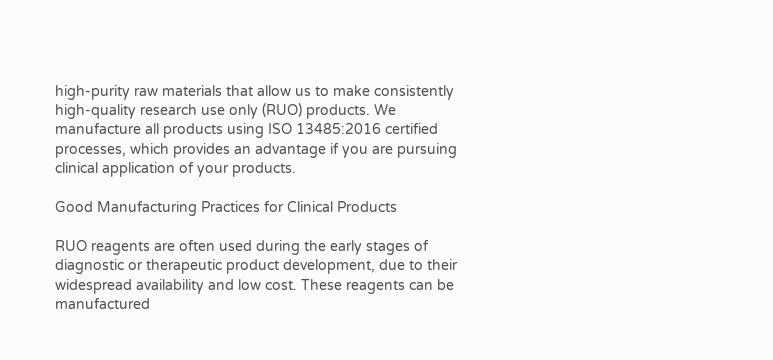high-purity raw materials that allow us to make consistently high-quality research use only (RUO) products. We manufacture all products using ISO 13485:2016 certified processes, which provides an advantage if you are pursuing clinical application of your products.

Good Manufacturing Practices for Clinical Products

RUO reagents are often used during the early stages of diagnostic or therapeutic product development, due to their widespread availability and low cost. These reagents can be manufactured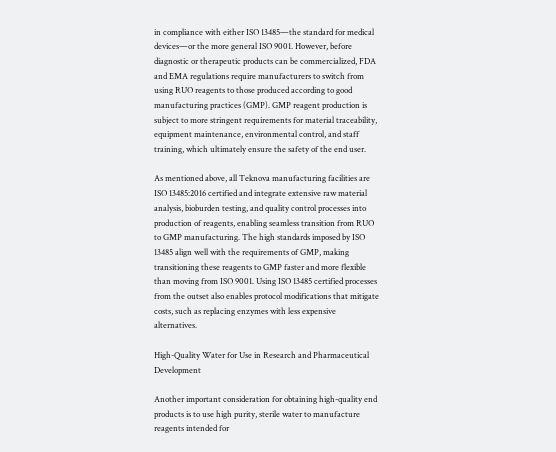in compliance with either ISO 13485—the standard for medical devices—or the more general ISO 9001. However, before diagnostic or therapeutic products can be commercialized, FDA and EMA regulations require manufacturers to switch from using RUO reagents to those produced according to good manufacturing practices (GMP). GMP reagent production is subject to more stringent requirements for material traceability, equipment maintenance, environmental control, and staff training, which ultimately ensure the safety of the end user.

As mentioned above, all Teknova manufacturing facilities are ISO 13485:2016 certified and integrate extensive raw material analysis, bioburden testing, and quality control processes into production of reagents, enabling seamless transition from RUO to GMP manufacturing. The high standards imposed by ISO 13485 align well with the requirements of GMP, making transitioning these reagents to GMP faster and more flexible than moving from ISO 9001. Using ISO 13485 certified processes from the outset also enables protocol modifications that mitigate costs, such as replacing enzymes with less expensive alternatives.

High-Quality Water for Use in Research and Pharmaceutical Development

Another important consideration for obtaining high-quality end products is to use high purity, sterile water to manufacture reagents intended for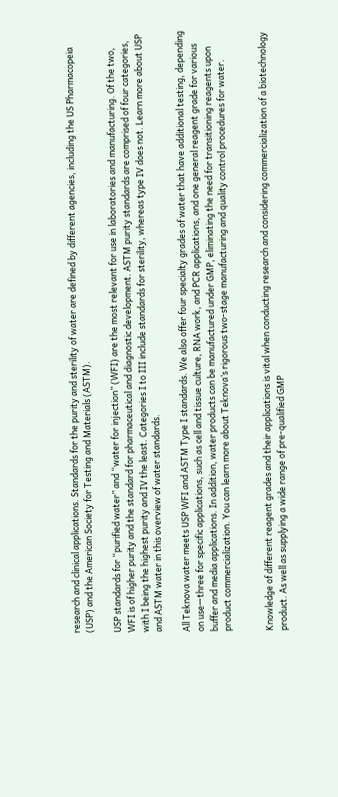research and clinical applications. Standards for the purity and sterility of water are defined by different agencies, including the US Pharmacopeia (USP) and the American Society for Testing and Materials (ASTM).

USP standards for “purified water” and “water for injection” (WFI) are the most relevant for use in laboratories and manufacturing. Of the two, WFI is of higher purity and the standard for pharmaceutical and diagnostic development. ASTM purity standards are comprised of four categories, with I being the highest purity and IV the least. Categories I to III include standards for sterility, whereas type IV does not. Learn more about USP and ASTM water in this overview of water standards.

All Teknova water meets USP WFI and ASTM Type I standards. We also offer four specialty grades of water that have additional testing, depending on use—three for specific applications, such as cell and tissue culture, RNA work, and PCR applications, and one general reagent grade for various buffer and media applications. In addition, water products can be manufactured under GMP, eliminating the need for transitioning reagents upon product commercialization. You can learn more about Teknova’s rigorous two-stage manufacturing and quality control procedures for water.


Knowledge of different reagent grades and their applications is vital when conducting research and considering commercialization of a biotechnology product. As well as supplying a wide range of pre-qualified GMP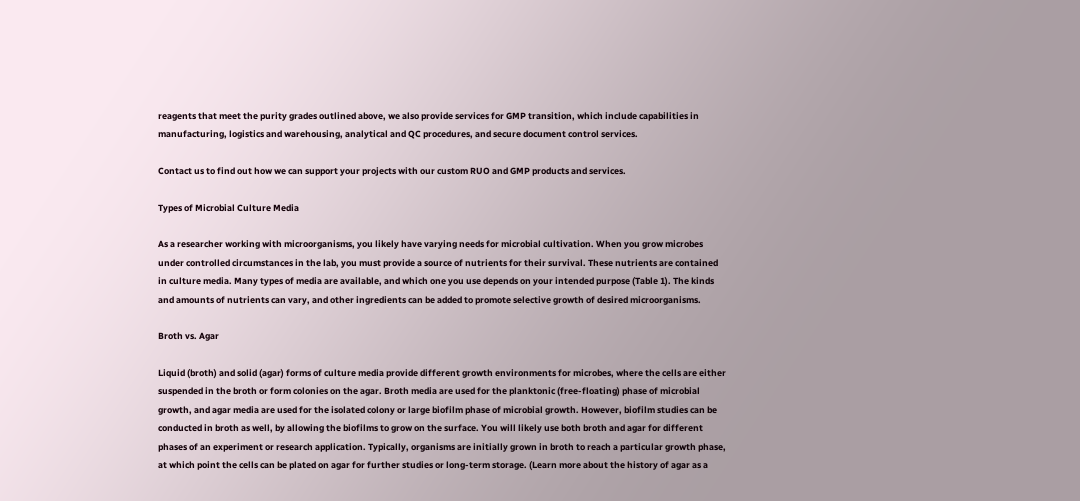reagents that meet the purity grades outlined above, we also provide services for GMP transition, which include capabilities in manufacturing, logistics and warehousing, analytical and QC procedures, and secure document control services.

Contact us to find out how we can support your projects with our custom RUO and GMP products and services.

Types of Microbial Culture Media

As a researcher working with microorganisms, you likely have varying needs for microbial cultivation. When you grow microbes under controlled circumstances in the lab, you must provide a source of nutrients for their survival. These nutrients are contained in culture media. Many types of media are available, and which one you use depends on your intended purpose (Table 1). The kinds and amounts of nutrients can vary, and other ingredients can be added to promote selective growth of desired microorganisms.

Broth vs. Agar

Liquid (broth) and solid (agar) forms of culture media provide different growth environments for microbes, where the cells are either suspended in the broth or form colonies on the agar. Broth media are used for the planktonic (free-floating) phase of microbial growth, and agar media are used for the isolated colony or large biofilm phase of microbial growth. However, biofilm studies can be conducted in broth as well, by allowing the biofilms to grow on the surface. You will likely use both broth and agar for different phases of an experiment or research application. Typically, organisms are initially grown in broth to reach a particular growth phase, at which point the cells can be plated on agar for further studies or long-term storage. (Learn more about the history of agar as a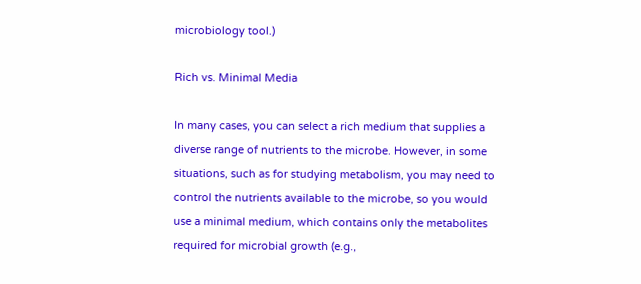microbiology tool.)

Rich vs. Minimal Media

In many cases, you can select a rich medium that supplies a diverse range of nutrients to the microbe. However, in some situations, such as for studying metabolism, you may need to control the nutrients available to the microbe, so you would use a minimal medium, which contains only the metabolites required for microbial growth (e.g.,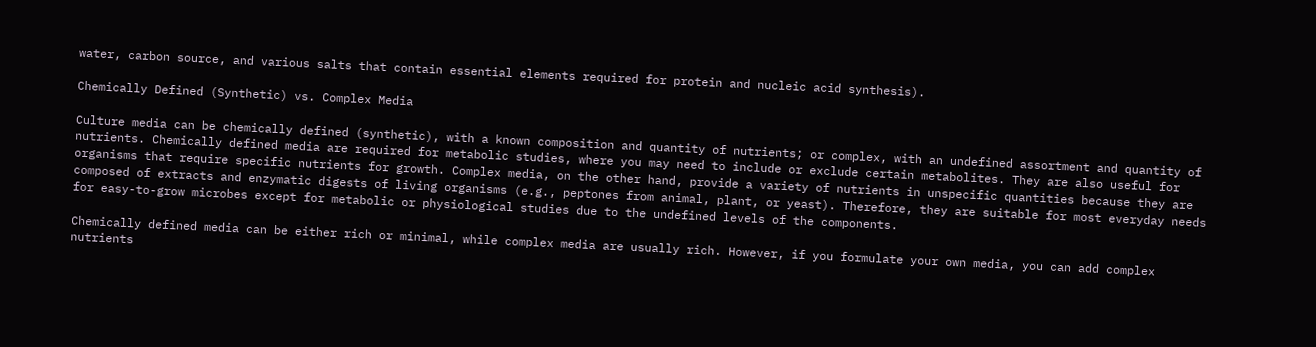water, carbon source, and various salts that contain essential elements required for protein and nucleic acid synthesis).

Chemically Defined (Synthetic) vs. Complex Media

Culture media can be chemically defined (synthetic), with a known composition and quantity of nutrients; or complex, with an undefined assortment and quantity of nutrients. Chemically defined media are required for metabolic studies, where you may need to include or exclude certain metabolites. They are also useful for organisms that require specific nutrients for growth. Complex media, on the other hand, provide a variety of nutrients in unspecific quantities because they are composed of extracts and enzymatic digests of living organisms (e.g., peptones from animal, plant, or yeast). Therefore, they are suitable for most everyday needs for easy-to-grow microbes except for metabolic or physiological studies due to the undefined levels of the components.

Chemically defined media can be either rich or minimal, while complex media are usually rich. However, if you formulate your own media, you can add complex nutrients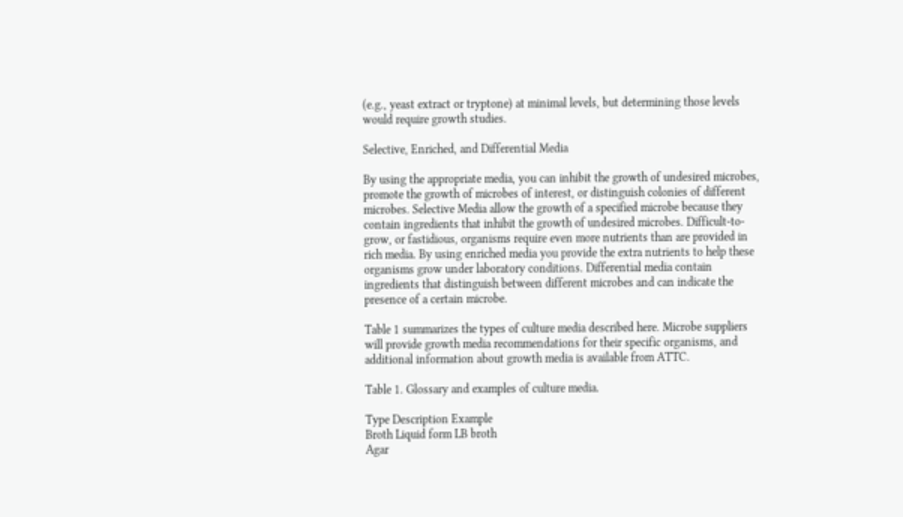(e.g., yeast extract or tryptone) at minimal levels, but determining those levels would require growth studies.

Selective, Enriched, and Differential Media

By using the appropriate media, you can inhibit the growth of undesired microbes, promote the growth of microbes of interest, or distinguish colonies of different microbes. Selective Media allow the growth of a specified microbe because they contain ingredients that inhibit the growth of undesired microbes. Difficult-to-grow, or fastidious, organisms require even more nutrients than are provided in rich media. By using enriched media you provide the extra nutrients to help these organisms grow under laboratory conditions. Differential media contain ingredients that distinguish between different microbes and can indicate the presence of a certain microbe.

Table 1 summarizes the types of culture media described here. Microbe suppliers will provide growth media recommendations for their specific organisms, and additional information about growth media is available from ATTC.

Table 1. Glossary and examples of culture media.

Type Description Example
Broth Liquid form LB broth
Agar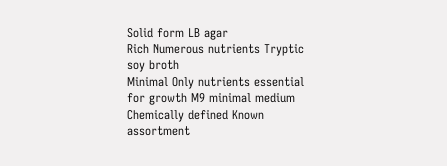Solid form LB agar
Rich Numerous nutrients Tryptic soy broth
Minimal Only nutrients essential for growth M9 minimal medium
Chemically defined Known assortment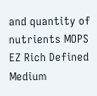and quantity of nutrients MOPS EZ Rich Defined Medium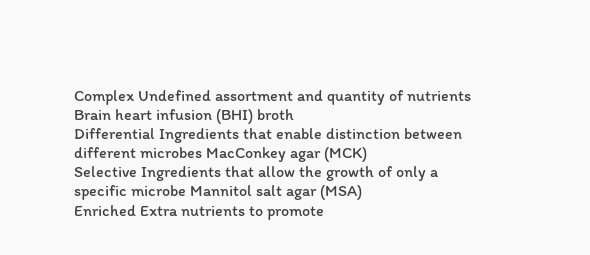Complex Undefined assortment and quantity of nutrients Brain heart infusion (BHI) broth
Differential Ingredients that enable distinction between different microbes MacConkey agar (MCK)
Selective Ingredients that allow the growth of only a specific microbe Mannitol salt agar (MSA)
Enriched Extra nutrients to promote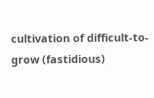cultivation of difficult-to-grow (fastidious)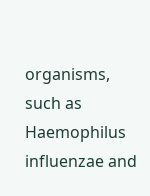organisms, such as Haemophilus influenzae and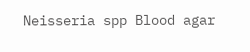Neisseria spp Blood agar